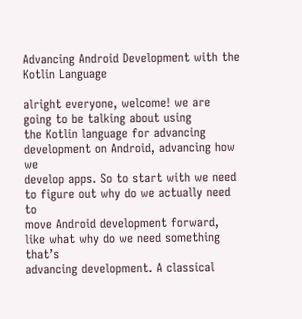Advancing Android Development with the Kotlin Language

alright everyone, welcome! we are going to be talking about using
the Kotlin language for advancing development on Android, advancing how we
develop apps. So to start with we need to figure out why do we actually need to
move Android development forward, like what why do we need something that’s
advancing development. A classical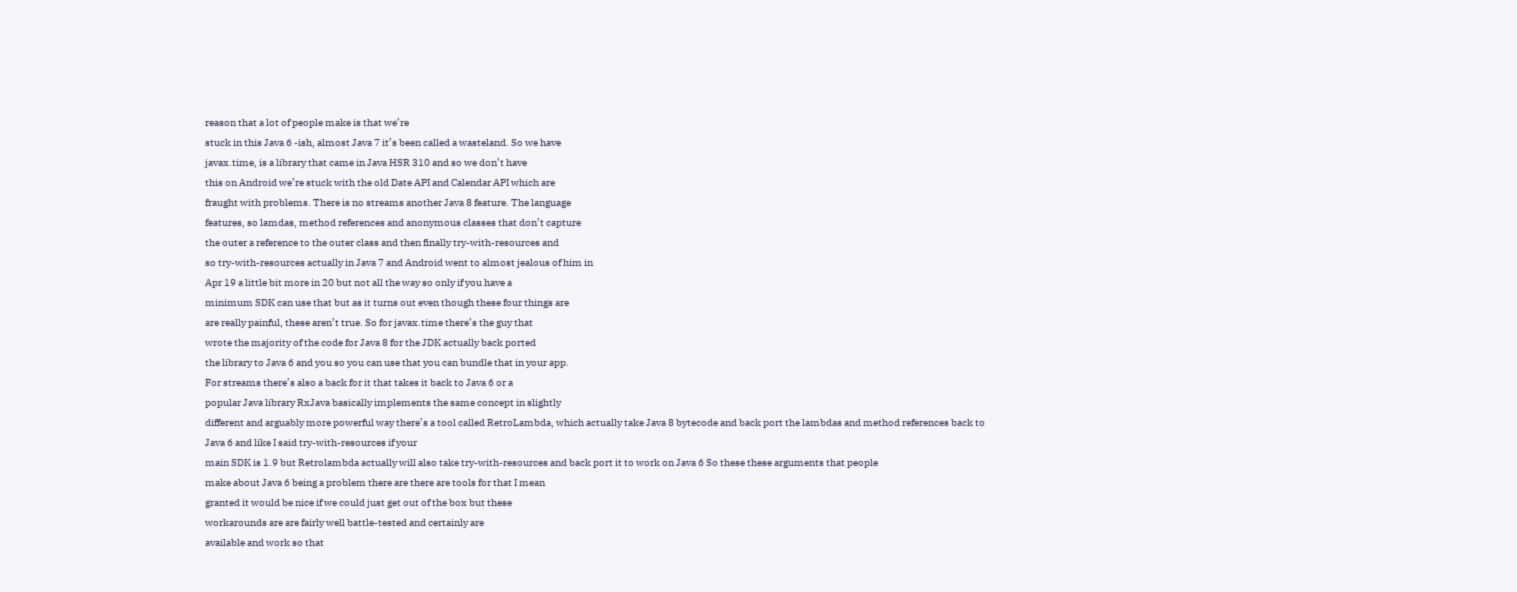reason that a lot of people make is that we’re
stuck in this Java 6 -ish, almost Java 7 it’s been called a wasteland. So we have
javax.time, is a library that came in Java HSR 310 and so we don’t have
this on Android we’re stuck with the old Date API and Calendar API which are
fraught with problems. There is no streams another Java 8 feature. The language
features, so lamdas, method references and anonymous classes that don’t capture
the outer a reference to the outer class and then finally try-with-resources and
so try-with-resources actually in Java 7 and Android went to almost jealous of him in
Apr 19 a little bit more in 20 but not all the way so only if you have a
minimum SDK can use that but as it turns out even though these four things are
are really painful, these aren’t true. So for javax.time there’s the guy that
wrote the majority of the code for Java 8 for the JDK actually back ported
the library to Java 6 and you so you can use that you can bundle that in your app.
For streams there’s also a back for it that takes it back to Java 6 or a
popular Java library RxJava basically implements the same concept in slightly
different and arguably more powerful way there’s a tool called RetroLambda, which actually take Java 8 bytecode and back port the lambdas and method references back to
Java 6 and like I said try-with-resources if your
main SDK is 1.9 but Retrolambda actually will also take try-with-resources and back port it to work on Java 6 So these these arguments that people
make about Java 6 being a problem there are there are tools for that I mean
granted it would be nice if we could just get out of the box but these
workarounds are are fairly well battle-tested and certainly are
available and work so that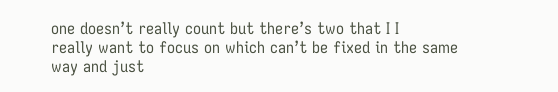one doesn’t really count but there’s two that I I
really want to focus on which can’t be fixed in the same way and just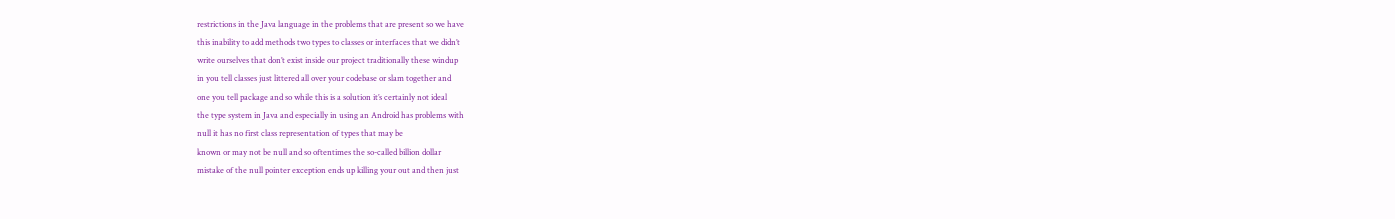restrictions in the Java language in the problems that are present so we have
this inability to add methods two types to classes or interfaces that we didn’t
write ourselves that don’t exist inside our project traditionally these windup
in you tell classes just littered all over your codebase or slam together and
one you tell package and so while this is a solution it’s certainly not ideal
the type system in Java and especially in using an Android has problems with
null it has no first class representation of types that may be
known or may not be null and so oftentimes the so-called billion dollar
mistake of the null pointer exception ends up killing your out and then just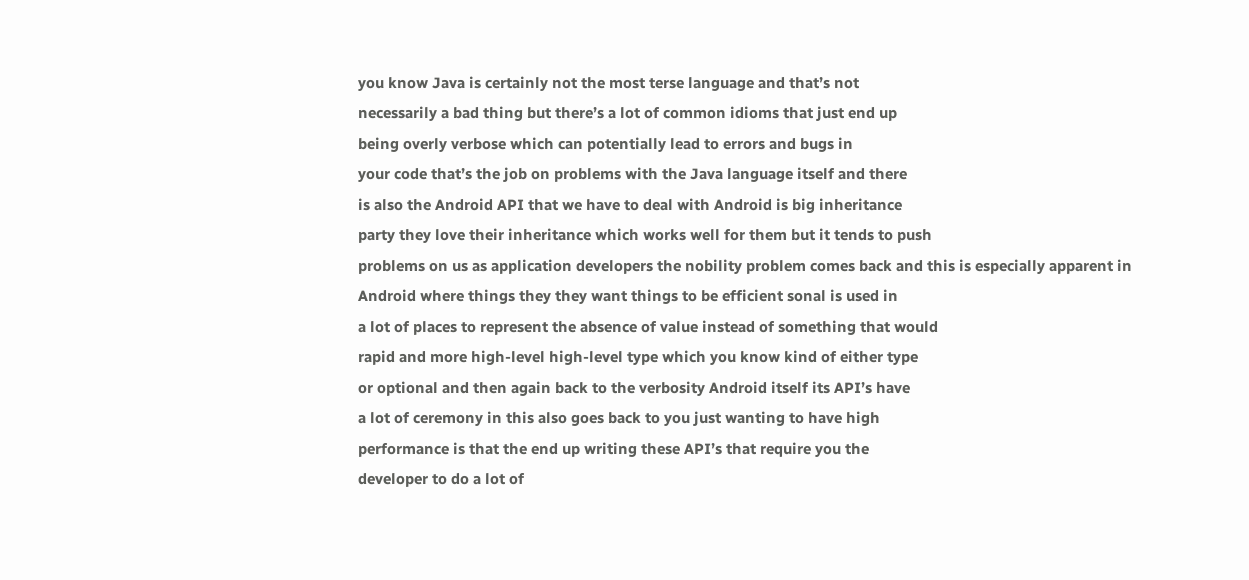you know Java is certainly not the most terse language and that’s not
necessarily a bad thing but there’s a lot of common idioms that just end up
being overly verbose which can potentially lead to errors and bugs in
your code that’s the job on problems with the Java language itself and there
is also the Android API that we have to deal with Android is big inheritance
party they love their inheritance which works well for them but it tends to push
problems on us as application developers the nobility problem comes back and this is especially apparent in
Android where things they they want things to be efficient sonal is used in
a lot of places to represent the absence of value instead of something that would
rapid and more high-level high-level type which you know kind of either type
or optional and then again back to the verbosity Android itself its API’s have
a lot of ceremony in this also goes back to you just wanting to have high
performance is that the end up writing these API’s that require you the
developer to do a lot of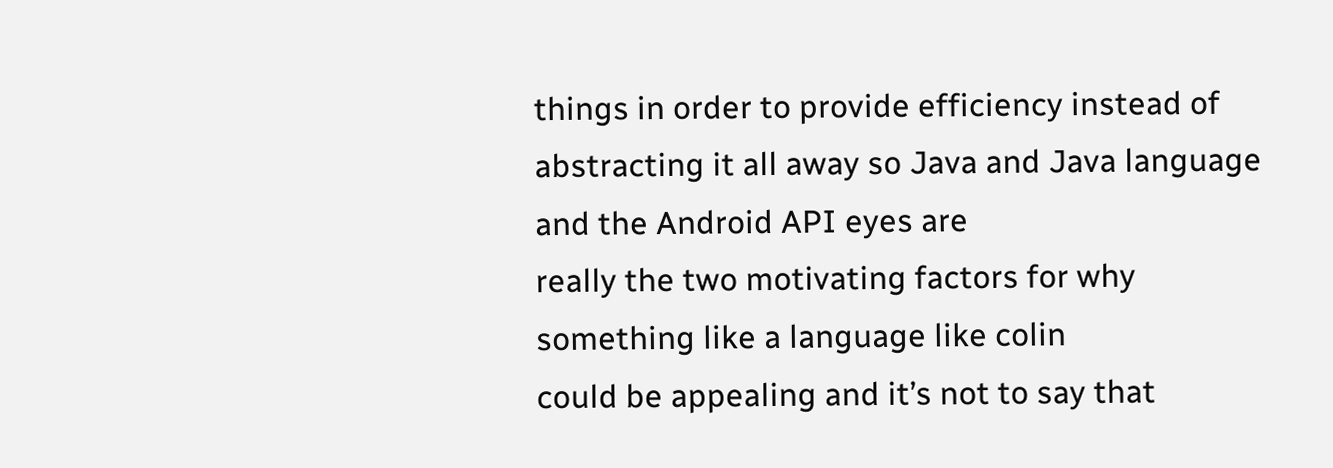things in order to provide efficiency instead of
abstracting it all away so Java and Java language and the Android API eyes are
really the two motivating factors for why something like a language like colin
could be appealing and it’s not to say that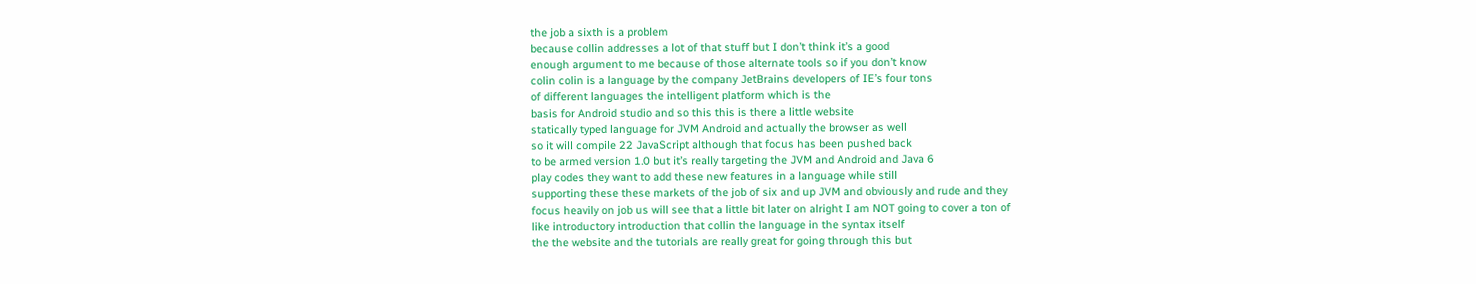the job a sixth is a problem
because collin addresses a lot of that stuff but I don’t think it’s a good
enough argument to me because of those alternate tools so if you don’t know
colin colin is a language by the company JetBrains developers of IE’s four tons
of different languages the intelligent platform which is the
basis for Android studio and so this this is there a little website
statically typed language for JVM Android and actually the browser as well
so it will compile 22 JavaScript although that focus has been pushed back
to be armed version 1.0 but it’s really targeting the JVM and Android and Java 6
play codes they want to add these new features in a language while still
supporting these these markets of the job of six and up JVM and obviously and rude and they
focus heavily on job us will see that a little bit later on alright I am NOT going to cover a ton of
like introductory introduction that collin the language in the syntax itself
the the website and the tutorials are really great for going through this but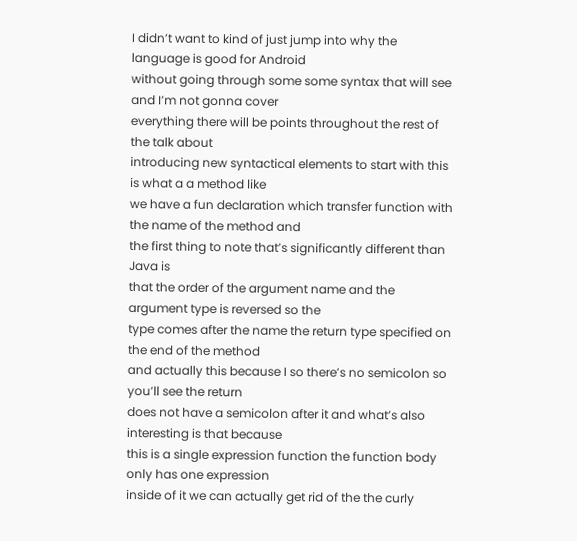I didn’t want to kind of just jump into why the language is good for Android
without going through some some syntax that will see and I’m not gonna cover
everything there will be points throughout the rest of the talk about
introducing new syntactical elements to start with this is what a a method like
we have a fun declaration which transfer function with the name of the method and
the first thing to note that’s significantly different than Java is
that the order of the argument name and the argument type is reversed so the
type comes after the name the return type specified on the end of the method
and actually this because I so there’s no semicolon so you’ll see the return
does not have a semicolon after it and what’s also interesting is that because
this is a single expression function the function body only has one expression
inside of it we can actually get rid of the the curly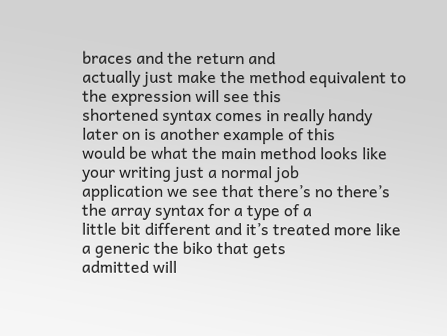braces and the return and
actually just make the method equivalent to the expression will see this
shortened syntax comes in really handy later on is another example of this
would be what the main method looks like your writing just a normal job
application we see that there’s no there’s the array syntax for a type of a
little bit different and it’s treated more like a generic the biko that gets
admitted will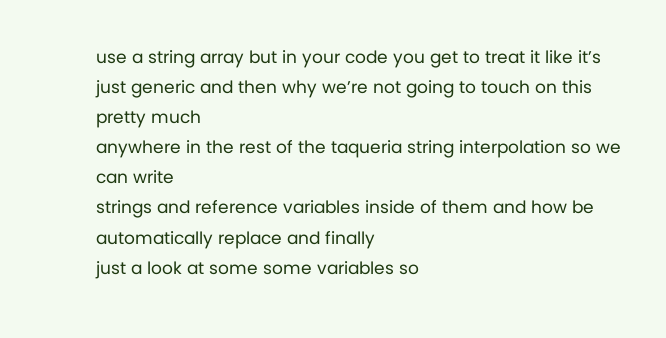use a string array but in your code you get to treat it like it’s
just generic and then why we’re not going to touch on this pretty much
anywhere in the rest of the taqueria string interpolation so we can write
strings and reference variables inside of them and how be automatically replace and finally
just a look at some some variables so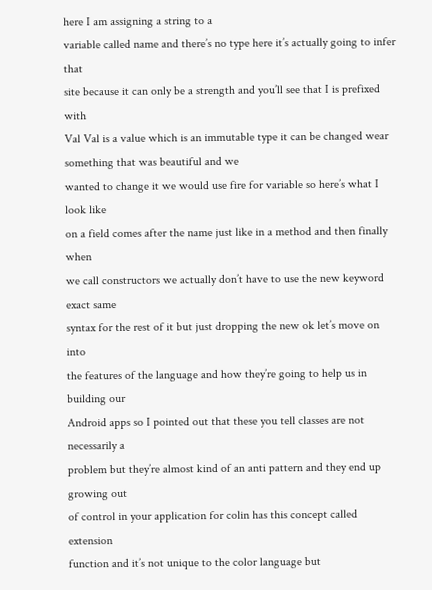here I am assigning a string to a
variable called name and there’s no type here it’s actually going to infer that
site because it can only be a strength and you’ll see that I is prefixed with
Val Val is a value which is an immutable type it can be changed wear something that was beautiful and we
wanted to change it we would use fire for variable so here’s what I look like
on a field comes after the name just like in a method and then finally when
we call constructors we actually don’t have to use the new keyword exact same
syntax for the rest of it but just dropping the new ok let’s move on into
the features of the language and how they’re going to help us in building our
Android apps so I pointed out that these you tell classes are not necessarily a
problem but they’re almost kind of an anti pattern and they end up growing out
of control in your application for colin has this concept called extension
function and it’s not unique to the color language but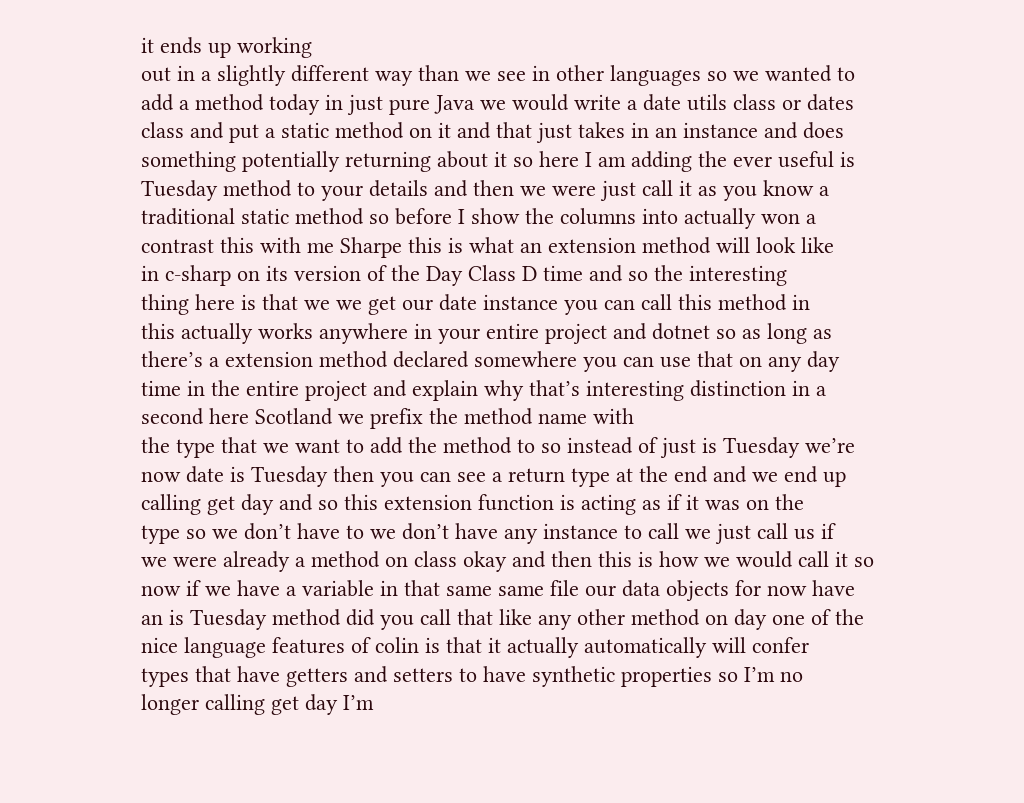it ends up working
out in a slightly different way than we see in other languages so we wanted to
add a method today in just pure Java we would write a date utils class or dates
class and put a static method on it and that just takes in an instance and does
something potentially returning about it so here I am adding the ever useful is
Tuesday method to your details and then we were just call it as you know a
traditional static method so before I show the columns into actually won a
contrast this with me Sharpe this is what an extension method will look like
in c-sharp on its version of the Day Class D time and so the interesting
thing here is that we we get our date instance you can call this method in
this actually works anywhere in your entire project and dotnet so as long as
there’s a extension method declared somewhere you can use that on any day
time in the entire project and explain why that’s interesting distinction in a
second here Scotland we prefix the method name with
the type that we want to add the method to so instead of just is Tuesday we’re
now date is Tuesday then you can see a return type at the end and we end up
calling get day and so this extension function is acting as if it was on the
type so we don’t have to we don’t have any instance to call we just call us if
we were already a method on class okay and then this is how we would call it so
now if we have a variable in that same same file our data objects for now have
an is Tuesday method did you call that like any other method on day one of the
nice language features of colin is that it actually automatically will confer
types that have getters and setters to have synthetic properties so I’m no
longer calling get day I’m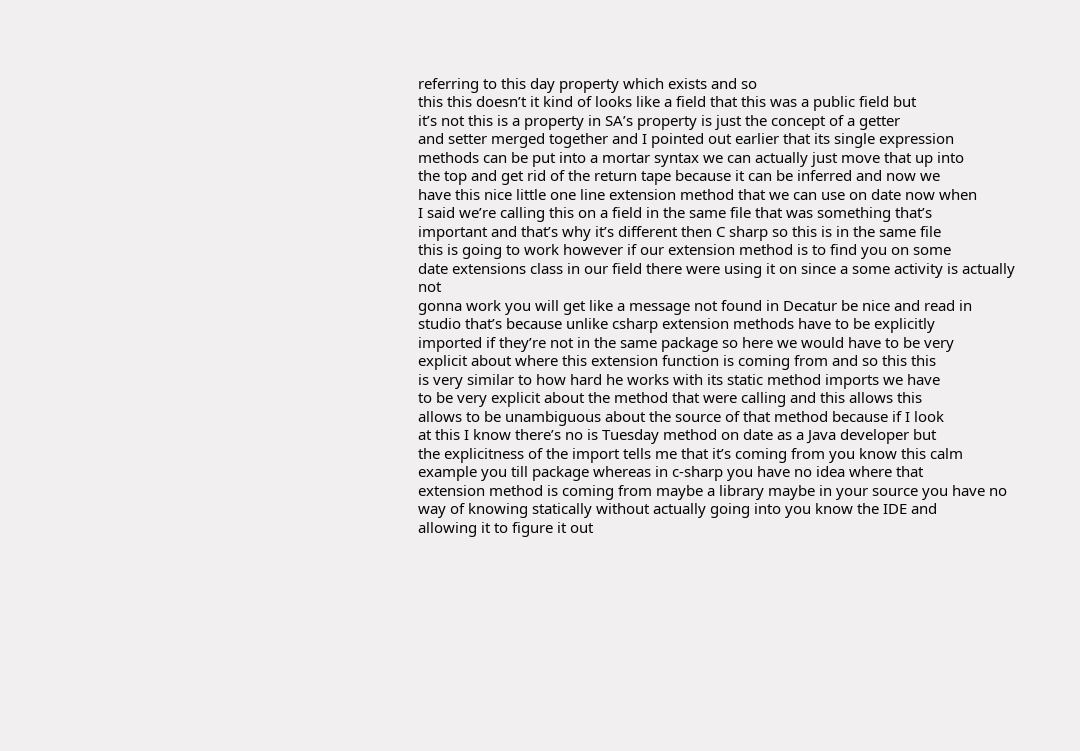referring to this day property which exists and so
this this doesn’t it kind of looks like a field that this was a public field but
it’s not this is a property in SA’s property is just the concept of a getter
and setter merged together and I pointed out earlier that its single expression
methods can be put into a mortar syntax we can actually just move that up into
the top and get rid of the return tape because it can be inferred and now we
have this nice little one line extension method that we can use on date now when
I said we’re calling this on a field in the same file that was something that’s
important and that’s why it’s different then C sharp so this is in the same file
this is going to work however if our extension method is to find you on some
date extensions class in our field there were using it on since a some activity is actually not
gonna work you will get like a message not found in Decatur be nice and read in
studio that’s because unlike csharp extension methods have to be explicitly
imported if they’re not in the same package so here we would have to be very
explicit about where this extension function is coming from and so this this
is very similar to how hard he works with its static method imports we have
to be very explicit about the method that were calling and this allows this
allows to be unambiguous about the source of that method because if I look
at this I know there’s no is Tuesday method on date as a Java developer but
the explicitness of the import tells me that it’s coming from you know this calm
example you till package whereas in c-sharp you have no idea where that
extension method is coming from maybe a library maybe in your source you have no
way of knowing statically without actually going into you know the IDE and
allowing it to figure it out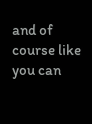and of course like you can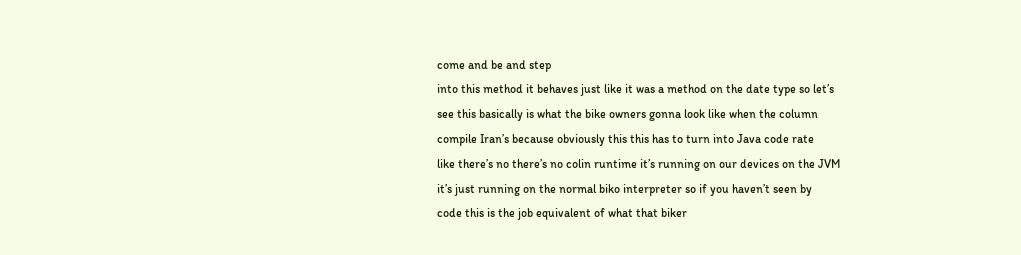come and be and step
into this method it behaves just like it was a method on the date type so let’s
see this basically is what the bike owners gonna look like when the column
compile Iran’s because obviously this this has to turn into Java code rate
like there’s no there’s no colin runtime it’s running on our devices on the JVM
it’s just running on the normal biko interpreter so if you haven’t seen by
code this is the job equivalent of what that biker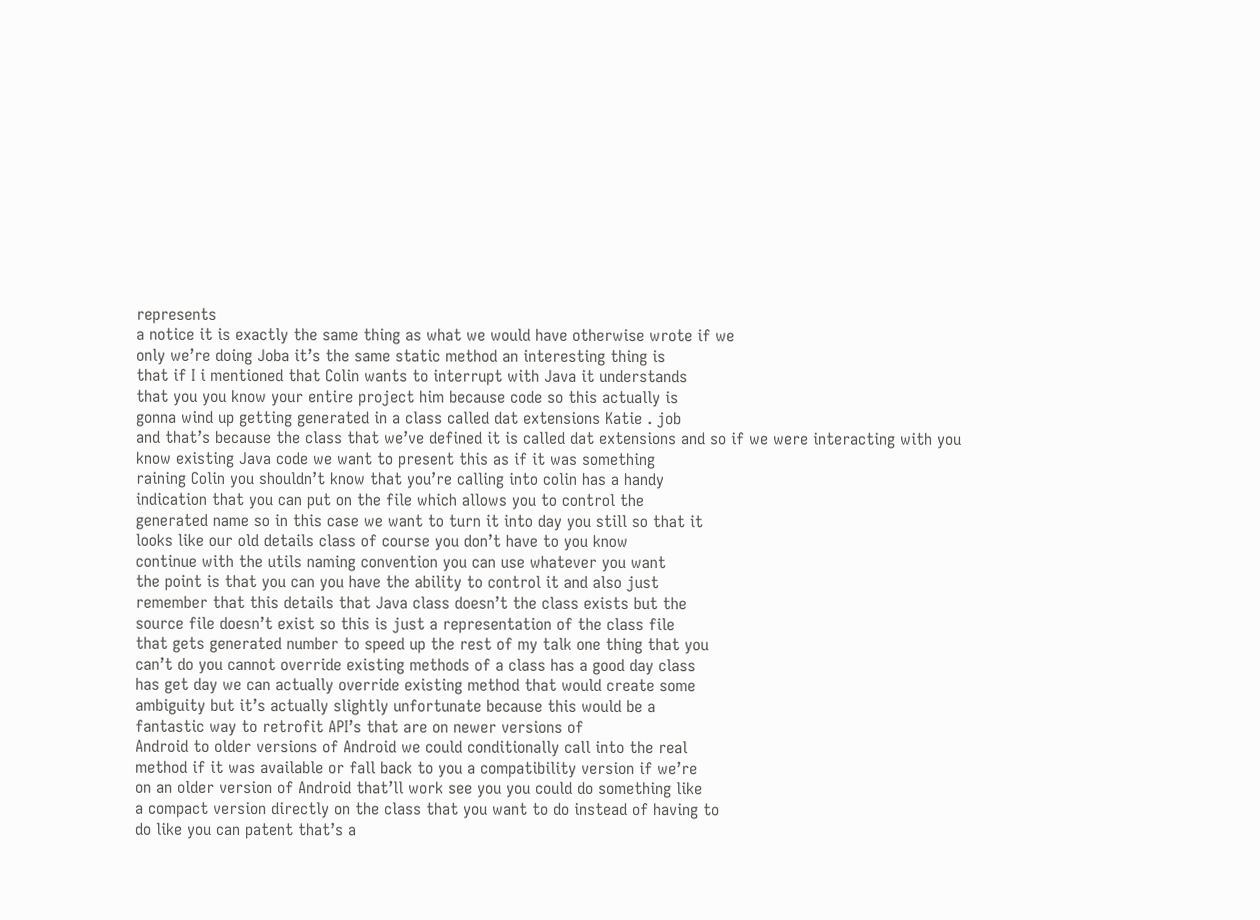represents
a notice it is exactly the same thing as what we would have otherwise wrote if we
only we’re doing Joba it’s the same static method an interesting thing is
that if I i mentioned that Colin wants to interrupt with Java it understands
that you you know your entire project him because code so this actually is
gonna wind up getting generated in a class called dat extensions Katie . job
and that’s because the class that we’ve defined it is called dat extensions and so if we were interacting with you
know existing Java code we want to present this as if it was something
raining Colin you shouldn’t know that you’re calling into colin has a handy
indication that you can put on the file which allows you to control the
generated name so in this case we want to turn it into day you still so that it
looks like our old details class of course you don’t have to you know
continue with the utils naming convention you can use whatever you want
the point is that you can you have the ability to control it and also just
remember that this details that Java class doesn’t the class exists but the
source file doesn’t exist so this is just a representation of the class file
that gets generated number to speed up the rest of my talk one thing that you
can’t do you cannot override existing methods of a class has a good day class
has get day we can actually override existing method that would create some
ambiguity but it’s actually slightly unfortunate because this would be a
fantastic way to retrofit API’s that are on newer versions of
Android to older versions of Android we could conditionally call into the real
method if it was available or fall back to you a compatibility version if we’re
on an older version of Android that’ll work see you you could do something like
a compact version directly on the class that you want to do instead of having to
do like you can patent that’s a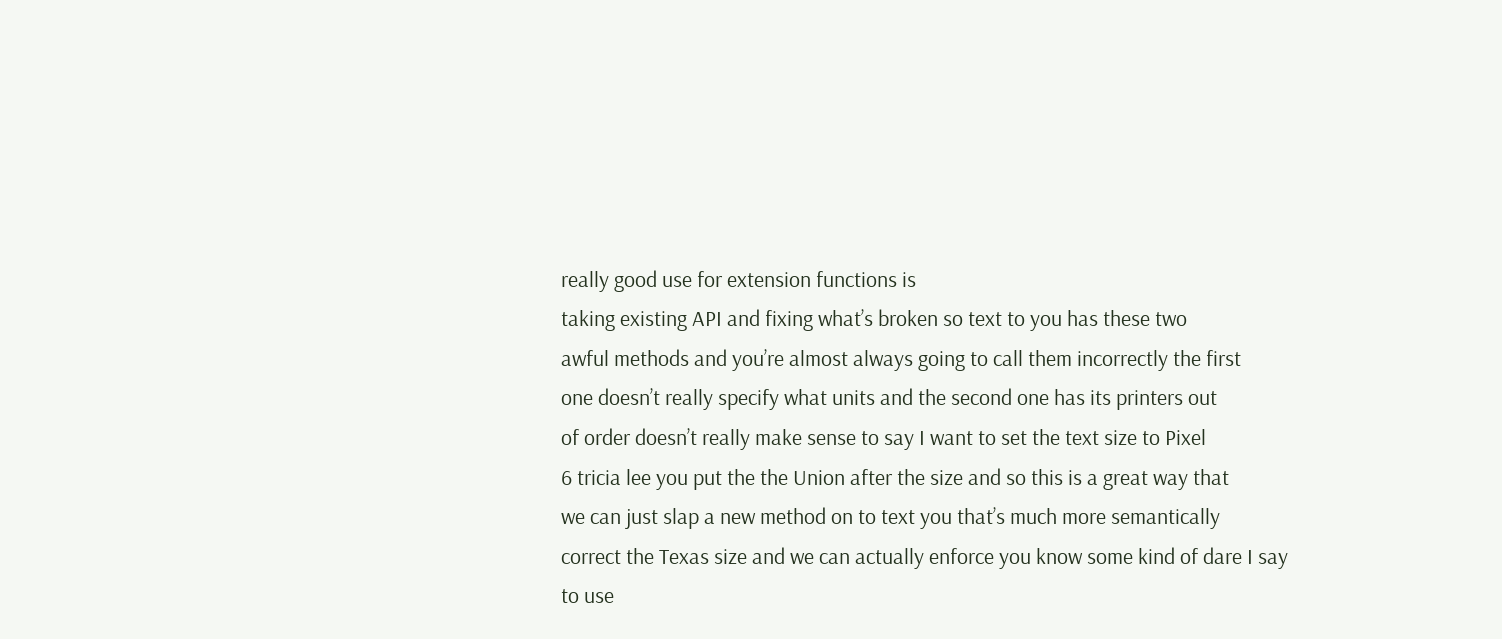really good use for extension functions is
taking existing API and fixing what’s broken so text to you has these two
awful methods and you’re almost always going to call them incorrectly the first
one doesn’t really specify what units and the second one has its printers out
of order doesn’t really make sense to say I want to set the text size to Pixel
6 tricia lee you put the the Union after the size and so this is a great way that
we can just slap a new method on to text you that’s much more semantically
correct the Texas size and we can actually enforce you know some kind of dare I say to use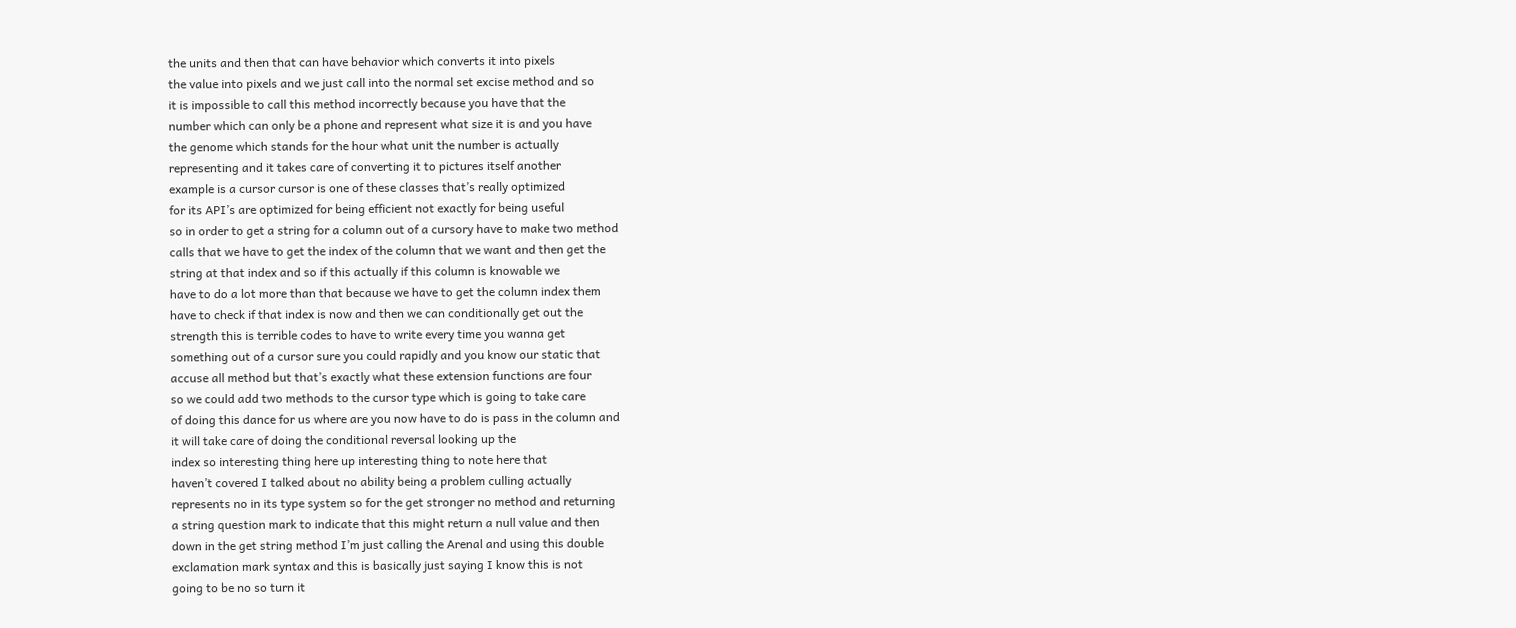the units and then that can have behavior which converts it into pixels
the value into pixels and we just call into the normal set excise method and so
it is impossible to call this method incorrectly because you have that the
number which can only be a phone and represent what size it is and you have
the genome which stands for the hour what unit the number is actually
representing and it takes care of converting it to pictures itself another
example is a cursor cursor is one of these classes that’s really optimized
for its API’s are optimized for being efficient not exactly for being useful
so in order to get a string for a column out of a cursory have to make two method
calls that we have to get the index of the column that we want and then get the
string at that index and so if this actually if this column is knowable we
have to do a lot more than that because we have to get the column index them
have to check if that index is now and then we can conditionally get out the
strength this is terrible codes to have to write every time you wanna get
something out of a cursor sure you could rapidly and you know our static that
accuse all method but that’s exactly what these extension functions are four
so we could add two methods to the cursor type which is going to take care
of doing this dance for us where are you now have to do is pass in the column and
it will take care of doing the conditional reversal looking up the
index so interesting thing here up interesting thing to note here that
haven’t covered I talked about no ability being a problem culling actually
represents no in its type system so for the get stronger no method and returning
a string question mark to indicate that this might return a null value and then
down in the get string method I’m just calling the Arenal and using this double
exclamation mark syntax and this is basically just saying I know this is not
going to be no so turn it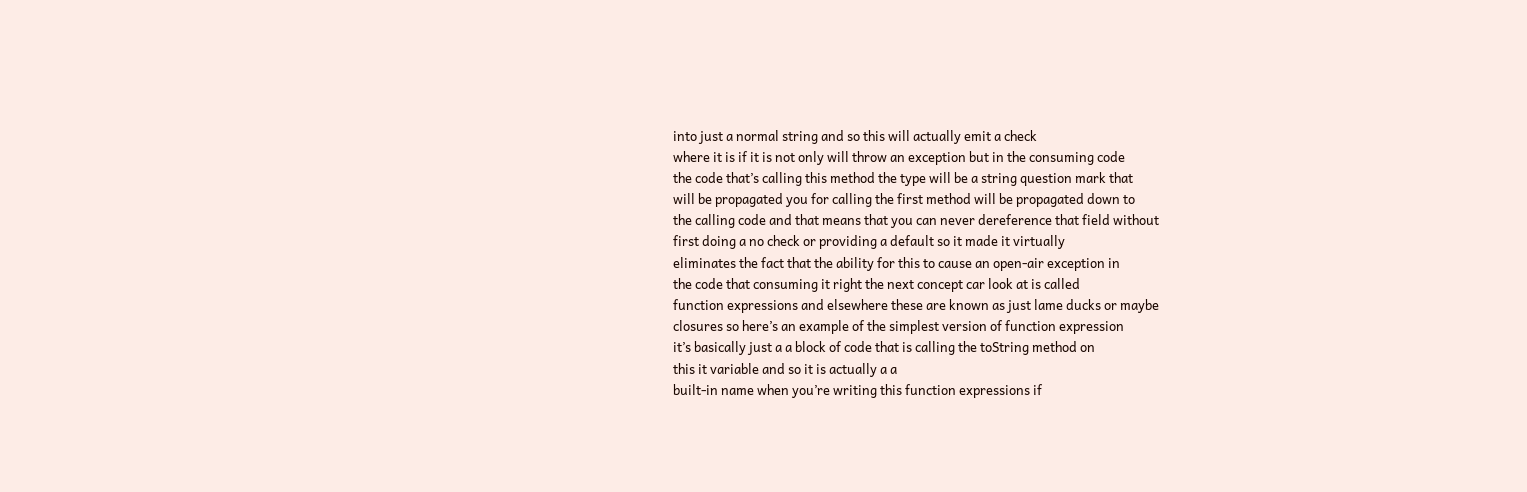into just a normal string and so this will actually emit a check
where it is if it is not only will throw an exception but in the consuming code
the code that’s calling this method the type will be a string question mark that
will be propagated you for calling the first method will be propagated down to
the calling code and that means that you can never dereference that field without
first doing a no check or providing a default so it made it virtually
eliminates the fact that the ability for this to cause an open-air exception in
the code that consuming it right the next concept car look at is called
function expressions and elsewhere these are known as just lame ducks or maybe
closures so here’s an example of the simplest version of function expression
it’s basically just a a block of code that is calling the toString method on
this it variable and so it is actually a a
built-in name when you’re writing this function expressions if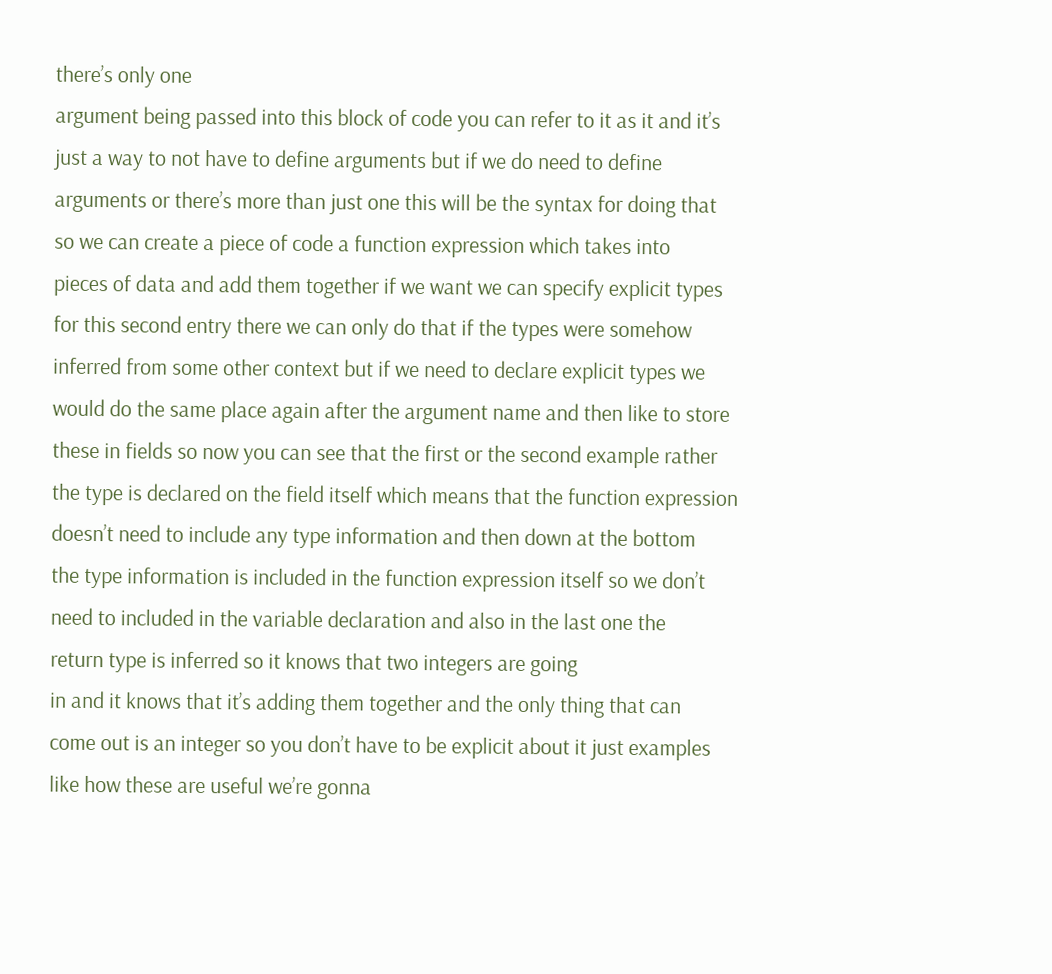there’s only one
argument being passed into this block of code you can refer to it as it and it’s
just a way to not have to define arguments but if we do need to define
arguments or there’s more than just one this will be the syntax for doing that
so we can create a piece of code a function expression which takes into
pieces of data and add them together if we want we can specify explicit types
for this second entry there we can only do that if the types were somehow
inferred from some other context but if we need to declare explicit types we
would do the same place again after the argument name and then like to store
these in fields so now you can see that the first or the second example rather
the type is declared on the field itself which means that the function expression
doesn’t need to include any type information and then down at the bottom
the type information is included in the function expression itself so we don’t
need to included in the variable declaration and also in the last one the
return type is inferred so it knows that two integers are going
in and it knows that it’s adding them together and the only thing that can
come out is an integer so you don’t have to be explicit about it just examples
like how these are useful we’re gonna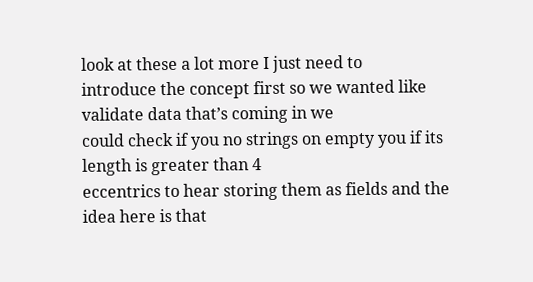look at these a lot more I just need to
introduce the concept first so we wanted like validate data that’s coming in we
could check if you no strings on empty you if its length is greater than 4
eccentrics to hear storing them as fields and the idea here is that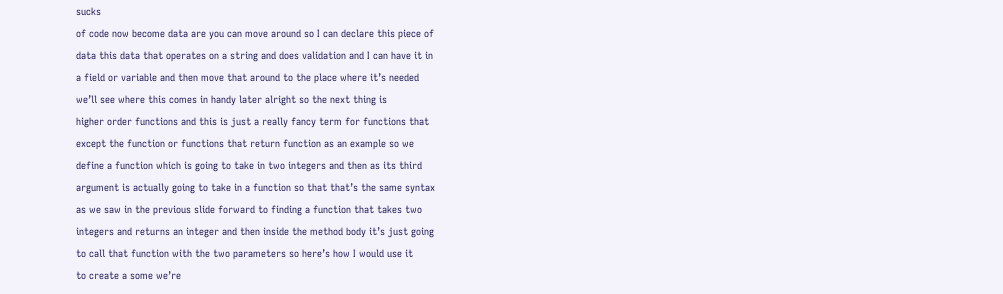sucks
of code now become data are you can move around so I can declare this piece of
data this data that operates on a string and does validation and I can have it in
a field or variable and then move that around to the place where it’s needed
we’ll see where this comes in handy later alright so the next thing is
higher order functions and this is just a really fancy term for functions that
except the function or functions that return function as an example so we
define a function which is going to take in two integers and then as its third
argument is actually going to take in a function so that that’s the same syntax
as we saw in the previous slide forward to finding a function that takes two
integers and returns an integer and then inside the method body it’s just going
to call that function with the two parameters so here’s how I would use it
to create a some we’re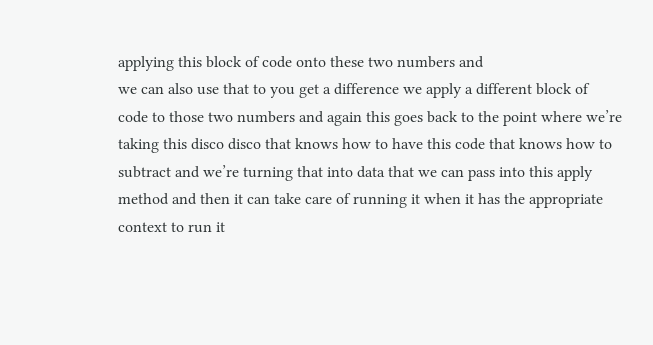applying this block of code onto these two numbers and
we can also use that to you get a difference we apply a different block of
code to those two numbers and again this goes back to the point where we’re
taking this disco disco that knows how to have this code that knows how to
subtract and we’re turning that into data that we can pass into this apply
method and then it can take care of running it when it has the appropriate
context to run it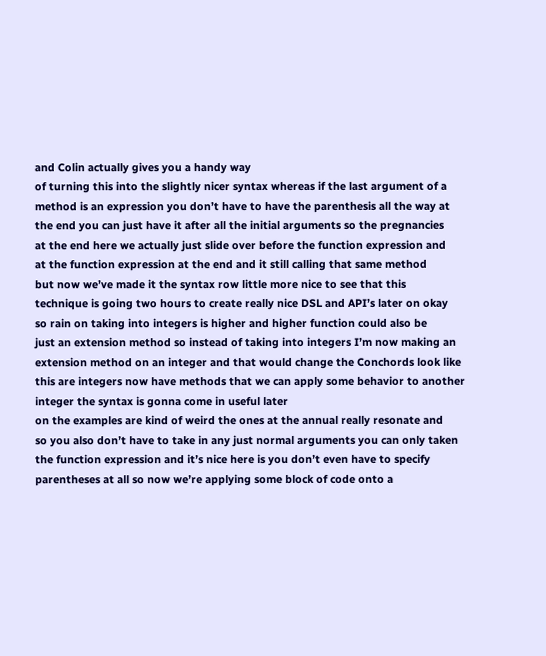and Colin actually gives you a handy way
of turning this into the slightly nicer syntax whereas if the last argument of a
method is an expression you don’t have to have the parenthesis all the way at
the end you can just have it after all the initial arguments so the pregnancies
at the end here we actually just slide over before the function expression and
at the function expression at the end and it still calling that same method
but now we’ve made it the syntax row little more nice to see that this
technique is going two hours to create really nice DSL and API’s later on okay
so rain on taking into integers is higher and higher function could also be
just an extension method so instead of taking into integers I’m now making an
extension method on an integer and that would change the Conchords look like
this are integers now have methods that we can apply some behavior to another
integer the syntax is gonna come in useful later
on the examples are kind of weird the ones at the annual really resonate and
so you also don’t have to take in any just normal arguments you can only taken
the function expression and it’s nice here is you don’t even have to specify
parentheses at all so now we’re applying some block of code onto a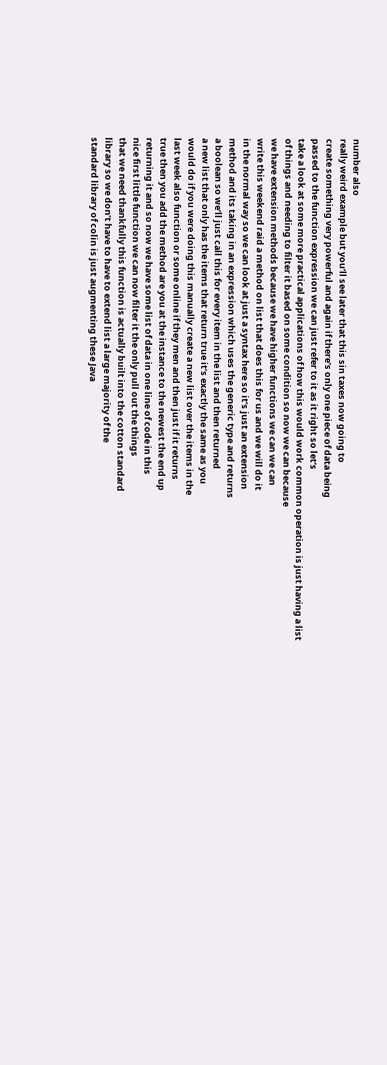number also
really weird example but you’ll see later that this sin taxes now going to
create something very powerful and again if there’s only one piece of data being
passed to the function expression we can just refer to it as it right so let’s
take a look at some more practical applications of how this would work common operation is just having a list
of things and needing to filter it based on some condition so now we can because
we have extension methods because we have higher functions we can we can
write this weekend raid a method on list that does this for us and we will do it
in the normal way so we can look at just a syntax here so it’s just an extension
method and its taking in an expression which uses the generic type and returns
a boolean so we’ll just call this for every item in the list and then returned
a new list that only has the items that return true it’s exactly the same as you
would do if you were doing this manually create a new list over the items in the
last week also function or some online if they men and then just if it returns
true then you add the method are you at the instance to the newest the end up
returning it and so now we have some list of data in one line of code in this
nice first little function we can now filter it the only pull out the things
that we need thankfully this function is actually built into the cotton standard
library so we don’t have to have to extend list a large majority of the
standard library of colin is just augmenting these Java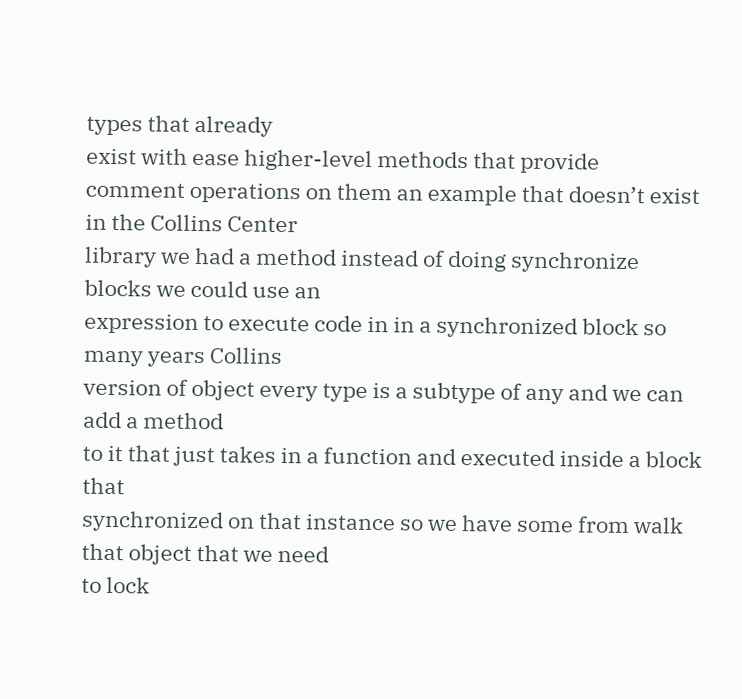types that already
exist with ease higher-level methods that provide
comment operations on them an example that doesn’t exist in the Collins Center
library we had a method instead of doing synchronize blocks we could use an
expression to execute code in in a synchronized block so many years Collins
version of object every type is a subtype of any and we can add a method
to it that just takes in a function and executed inside a block that
synchronized on that instance so we have some from walk that object that we need
to lock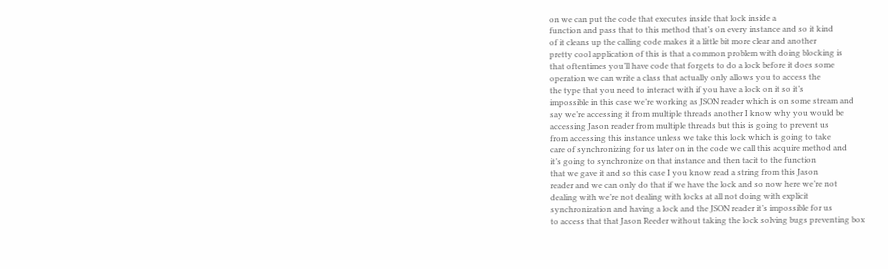on we can put the code that executes inside that lock inside a
function and pass that to this method that’s on every instance and so it kind
of it cleans up the calling code makes it a little bit more clear and another
pretty cool application of this is that a common problem with doing blocking is
that oftentimes you’ll have code that forgets to do a lock before it does some
operation we can write a class that actually only allows you to access the
the type that you need to interact with if you have a lock on it so it’s
impossible in this case we’re working as JSON reader which is on some stream and
say we’re accessing it from multiple threads another I know why you would be
accessing Jason reader from multiple threads but this is going to prevent us
from accessing this instance unless we take this lock which is going to take
care of synchronizing for us later on in the code we call this acquire method and
it’s going to synchronize on that instance and then tacit to the function
that we gave it and so this case I you know read a string from this Jason
reader and we can only do that if we have the lock and so now here we’re not
dealing with we’re not dealing with locks at all not doing with explicit
synchronization and having a lock and the JSON reader it’s impossible for us
to access that that Jason Reeder without taking the lock solving bugs preventing box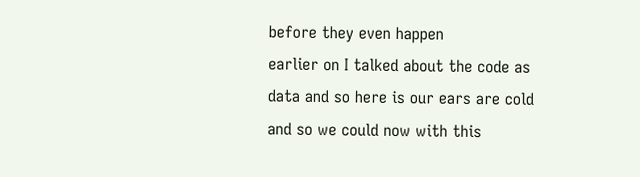before they even happen
earlier on I talked about the code as data and so here is our ears are cold
and so we could now with this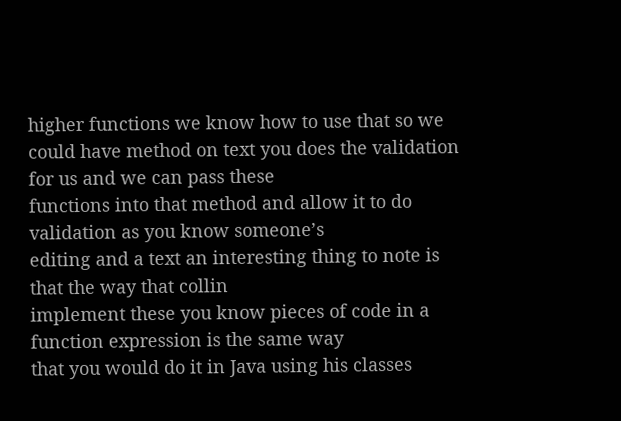higher functions we know how to use that so we
could have method on text you does the validation for us and we can pass these
functions into that method and allow it to do validation as you know someone’s
editing and a text an interesting thing to note is that the way that collin
implement these you know pieces of code in a function expression is the same way
that you would do it in Java using his classes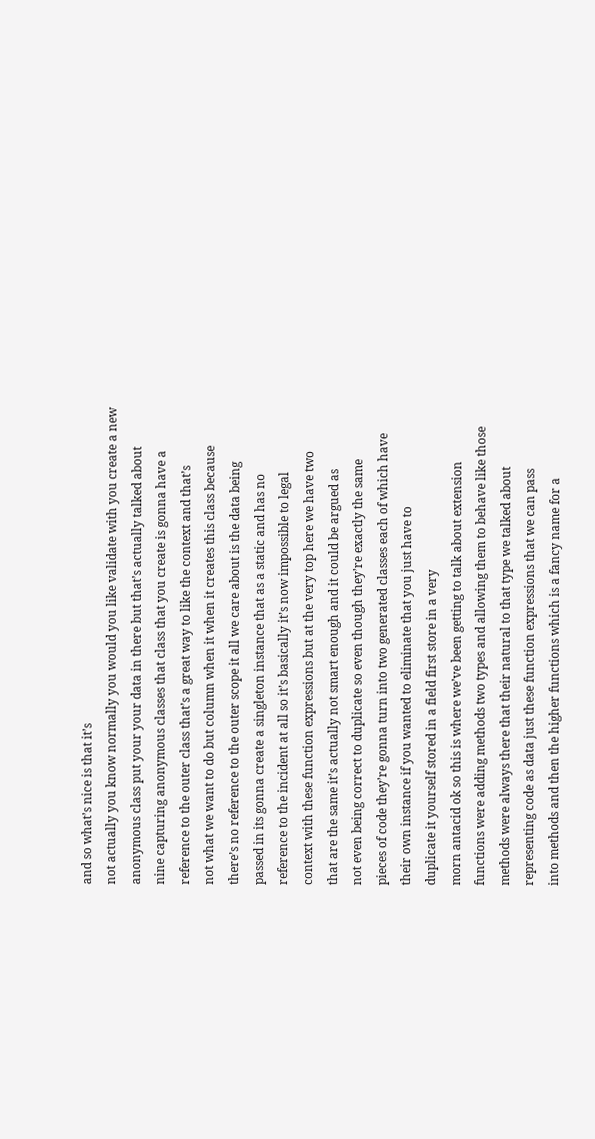and so what’s nice is that it’s
not actually you know normally you would you like validate with you create a new
anonymous class put your your data in there but that’s actually talked about
nine capturing anonymous classes that class that you create is gonna have a
reference to the outer class that’s a great way to like the context and that’s
not what we want to do but column when it when it creates this class because
there’s no reference to the outer scope it all we care about is the data being
passed in its gonna create a singleton instance that as a static and has no
reference to the incident at all so it’s basically it’s now impossible to legal
context with these function expressions but at the very top here we have two
that are the same it’s actually not smart enough and it could be argued as
not even being correct to duplicate so even though they’re exactly the same
pieces of code they’re gonna turn into two generated classes each of which have
their own instance if you wanted to eliminate that you just have to
duplicate it yourself stored in a field first store in a very
morn antacid ok so this is where we’ve been getting to talk about extension
functions were adding methods two types and allowing them to behave like those
methods were always there that their natural to that type we talked about
representing code as data just these function expressions that we can pass
into methods and then the higher functions which is a fancy name for a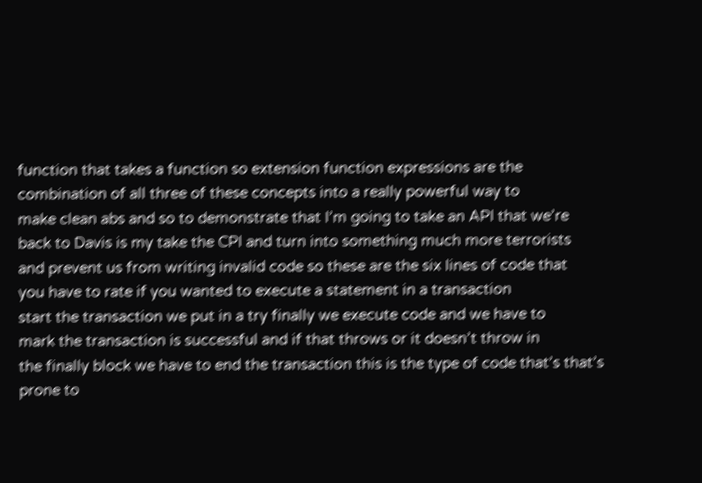function that takes a function so extension function expressions are the
combination of all three of these concepts into a really powerful way to
make clean abs and so to demonstrate that I’m going to take an API that we’re
back to Davis is my take the CPI and turn into something much more terrorists
and prevent us from writing invalid code so these are the six lines of code that
you have to rate if you wanted to execute a statement in a transaction
start the transaction we put in a try finally we execute code and we have to
mark the transaction is successful and if that throws or it doesn’t throw in
the finally block we have to end the transaction this is the type of code that’s that’s
prone to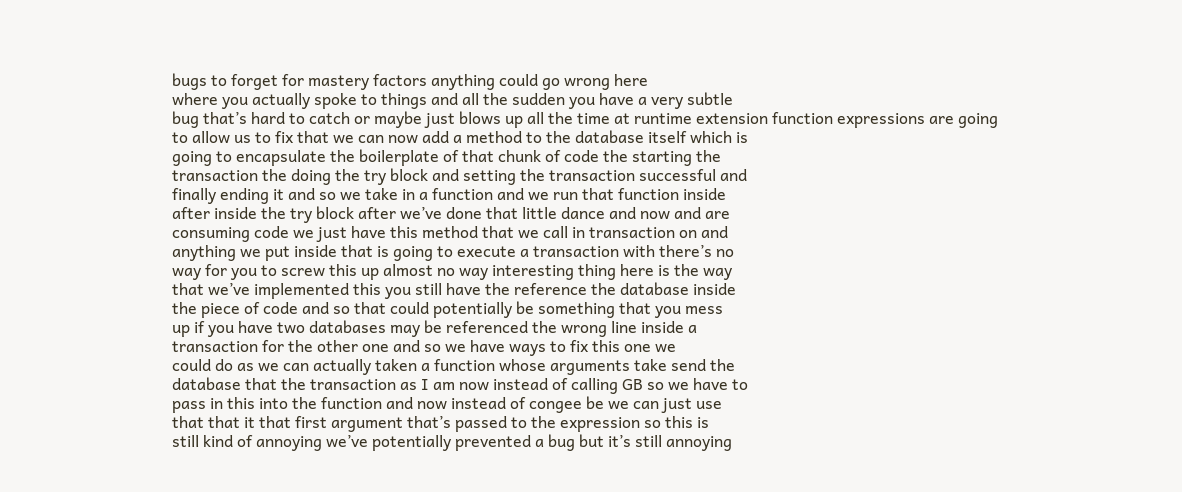bugs to forget for mastery factors anything could go wrong here
where you actually spoke to things and all the sudden you have a very subtle
bug that’s hard to catch or maybe just blows up all the time at runtime extension function expressions are going
to allow us to fix that we can now add a method to the database itself which is
going to encapsulate the boilerplate of that chunk of code the starting the
transaction the doing the try block and setting the transaction successful and
finally ending it and so we take in a function and we run that function inside
after inside the try block after we’ve done that little dance and now and are
consuming code we just have this method that we call in transaction on and
anything we put inside that is going to execute a transaction with there’s no
way for you to screw this up almost no way interesting thing here is the way
that we’ve implemented this you still have the reference the database inside
the piece of code and so that could potentially be something that you mess
up if you have two databases may be referenced the wrong line inside a
transaction for the other one and so we have ways to fix this one we
could do as we can actually taken a function whose arguments take send the
database that the transaction as I am now instead of calling GB so we have to
pass in this into the function and now instead of congee be we can just use
that that it that first argument that’s passed to the expression so this is
still kind of annoying we’ve potentially prevented a bug but it’s still annoying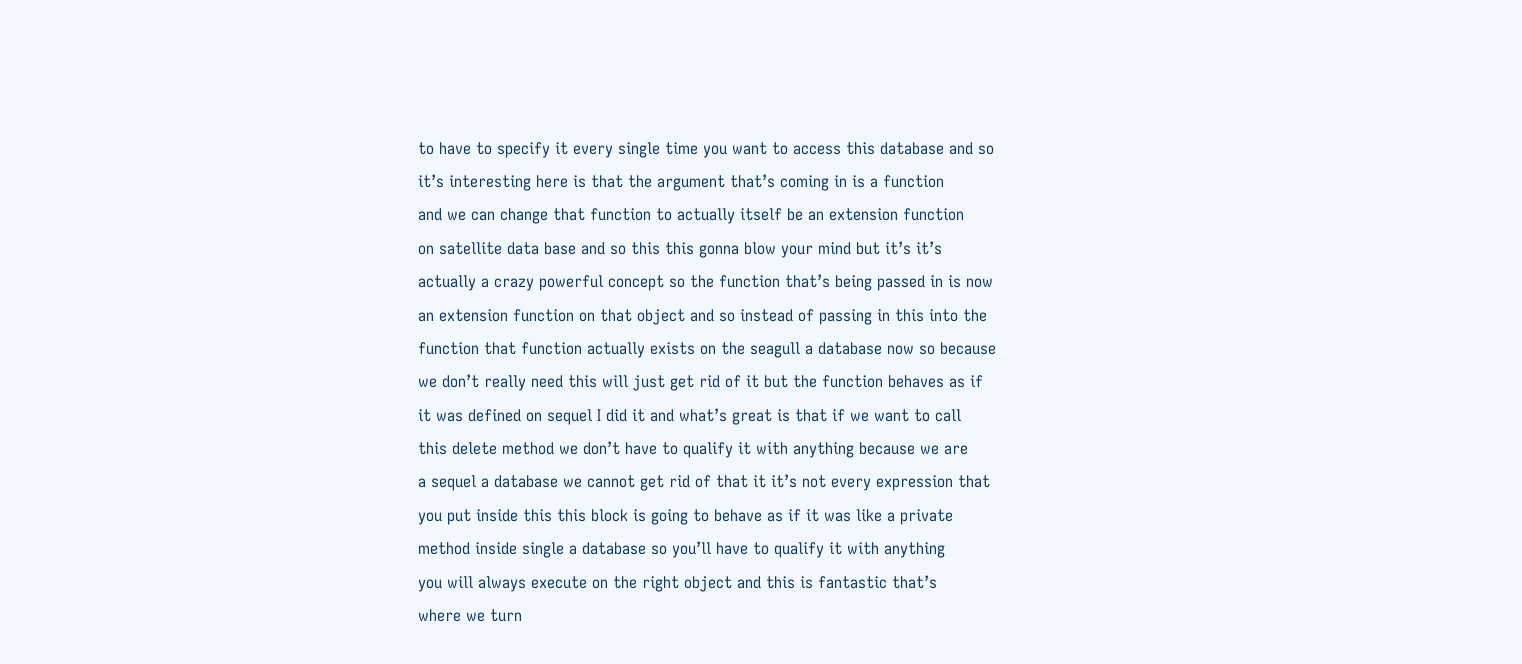to have to specify it every single time you want to access this database and so
it’s interesting here is that the argument that’s coming in is a function
and we can change that function to actually itself be an extension function
on satellite data base and so this this gonna blow your mind but it’s it’s
actually a crazy powerful concept so the function that’s being passed in is now
an extension function on that object and so instead of passing in this into the
function that function actually exists on the seagull a database now so because
we don’t really need this will just get rid of it but the function behaves as if
it was defined on sequel I did it and what’s great is that if we want to call
this delete method we don’t have to qualify it with anything because we are
a sequel a database we cannot get rid of that it it’s not every expression that
you put inside this this block is going to behave as if it was like a private
method inside single a database so you’ll have to qualify it with anything
you will always execute on the right object and this is fantastic that’s
where we turn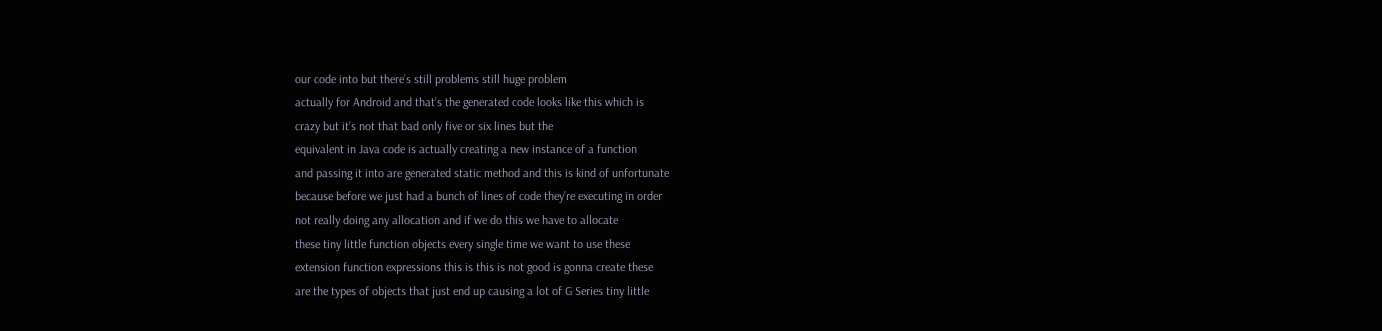our code into but there’s still problems still huge problem
actually for Android and that’s the generated code looks like this which is
crazy but it’s not that bad only five or six lines but the
equivalent in Java code is actually creating a new instance of a function
and passing it into are generated static method and this is kind of unfortunate
because before we just had a bunch of lines of code they’re executing in order
not really doing any allocation and if we do this we have to allocate
these tiny little function objects every single time we want to use these
extension function expressions this is this is not good is gonna create these
are the types of objects that just end up causing a lot of G Series tiny little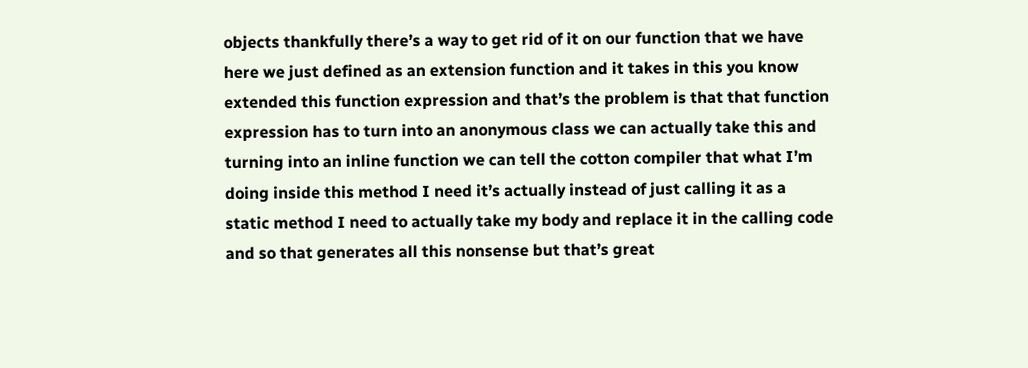objects thankfully there’s a way to get rid of it on our function that we have
here we just defined as an extension function and it takes in this you know
extended this function expression and that’s the problem is that that function
expression has to turn into an anonymous class we can actually take this and
turning into an inline function we can tell the cotton compiler that what I’m
doing inside this method I need it’s actually instead of just calling it as a
static method I need to actually take my body and replace it in the calling code
and so that generates all this nonsense but that’s great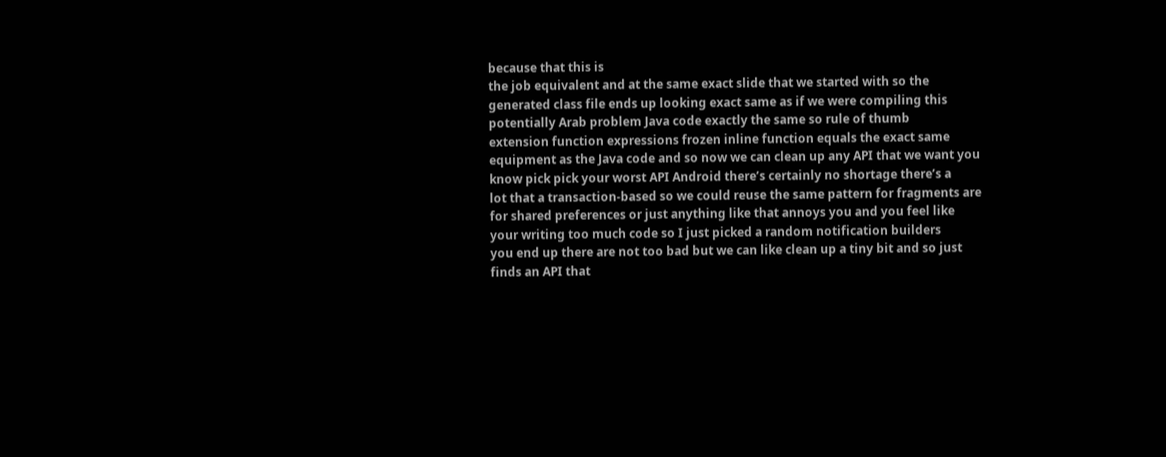because that this is
the job equivalent and at the same exact slide that we started with so the
generated class file ends up looking exact same as if we were compiling this
potentially Arab problem Java code exactly the same so rule of thumb
extension function expressions frozen inline function equals the exact same
equipment as the Java code and so now we can clean up any API that we want you
know pick pick your worst API Android there’s certainly no shortage there’s a
lot that a transaction-based so we could reuse the same pattern for fragments are
for shared preferences or just anything like that annoys you and you feel like
your writing too much code so I just picked a random notification builders
you end up there are not too bad but we can like clean up a tiny bit and so just
finds an API that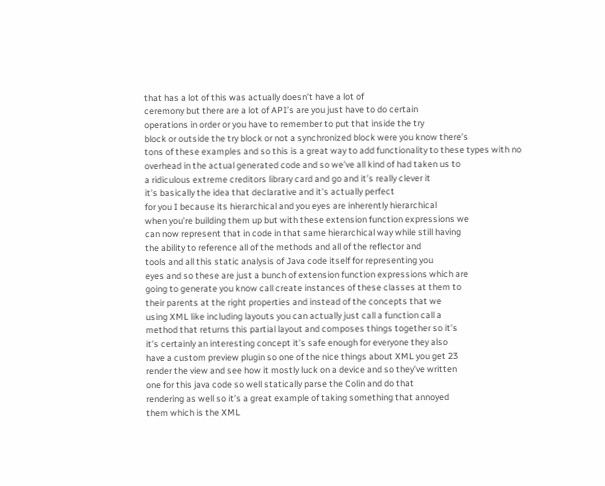that has a lot of this was actually doesn’t have a lot of
ceremony but there are a lot of API’s are you just have to do certain
operations in order or you have to remember to put that inside the try
block or outside the try block or not a synchronized block were you know there’s
tons of these examples and so this is a great way to add functionality to these types with no
overhead in the actual generated code and so we’ve all kind of had taken us to
a ridiculous extreme creditors library card and go and it’s really clever it
it’s basically the idea that declarative and it’s actually perfect
for you I because its hierarchical and you eyes are inherently hierarchical
when you’re building them up but with these extension function expressions we
can now represent that in code in that same hierarchical way while still having
the ability to reference all of the methods and all of the reflector and
tools and all this static analysis of Java code itself for representing you
eyes and so these are just a bunch of extension function expressions which are
going to generate you know call create instances of these classes at them to
their parents at the right properties and instead of the concepts that we
using XML like including layouts you can actually just call a function call a
method that returns this partial layout and composes things together so it’s
it’s certainly an interesting concept it’s safe enough for everyone they also
have a custom preview plugin so one of the nice things about XML you get 23
render the view and see how it mostly luck on a device and so they’ve written
one for this java code so well statically parse the Colin and do that
rendering as well so it’s a great example of taking something that annoyed
them which is the XML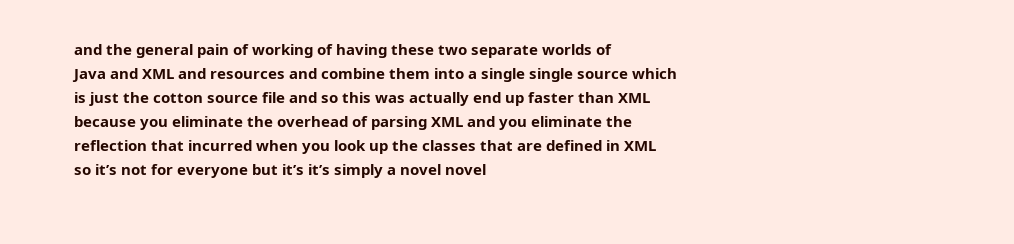and the general pain of working of having these two separate worlds of
Java and XML and resources and combine them into a single single source which
is just the cotton source file and so this was actually end up faster than XML
because you eliminate the overhead of parsing XML and you eliminate the
reflection that incurred when you look up the classes that are defined in XML
so it’s not for everyone but it’s it’s simply a novel novel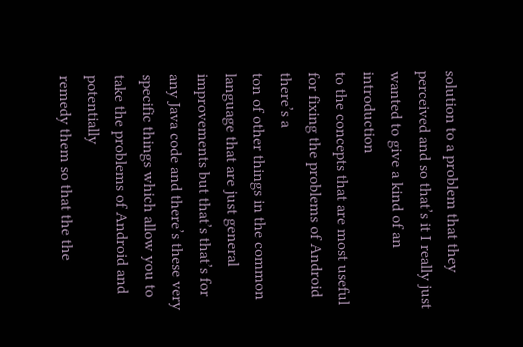solution to a problem that they
perceived and so that’s it I really just wanted to give a kind of an introduction
to the concepts that are most useful for fixing the problems of Android there’s a
ton of other things in the common language that are just general
improvements but that’s that’s for any Java code and there’s these very
specific things which allow you to take the problems of Android and potentially
remedy them so that the the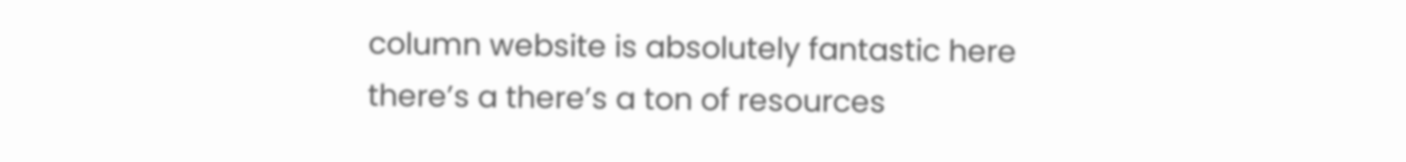column website is absolutely fantastic here
there’s a there’s a ton of resources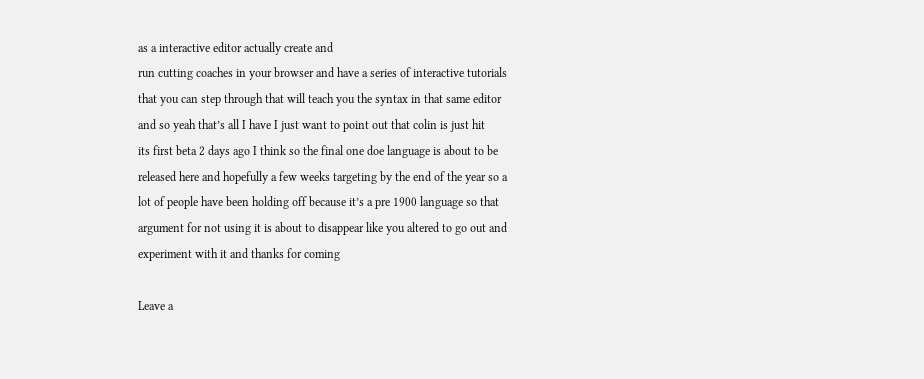as a interactive editor actually create and
run cutting coaches in your browser and have a series of interactive tutorials
that you can step through that will teach you the syntax in that same editor
and so yeah that’s all I have I just want to point out that colin is just hit
its first beta 2 days ago I think so the final one doe language is about to be
released here and hopefully a few weeks targeting by the end of the year so a
lot of people have been holding off because it’s a pre 1900 language so that
argument for not using it is about to disappear like you altered to go out and
experiment with it and thanks for coming

Leave a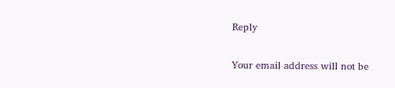Reply

Your email address will not be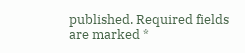published. Required fields are marked *